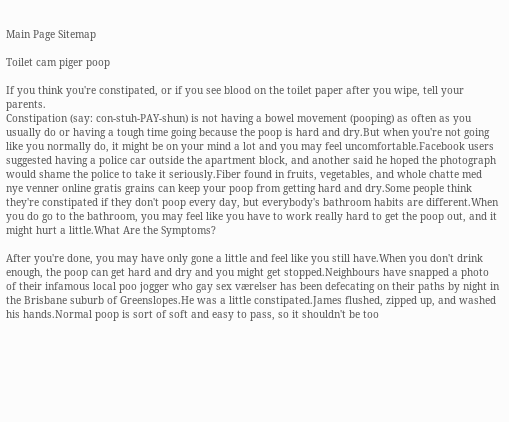Main Page Sitemap

Toilet cam piger poop

If you think you're constipated, or if you see blood on the toilet paper after you wipe, tell your parents.
Constipation (say: con-stuh-PAY-shun) is not having a bowel movement (pooping) as often as you usually do or having a tough time going because the poop is hard and dry.But when you're not going like you normally do, it might be on your mind a lot and you may feel uncomfortable.Facebook users suggested having a police car outside the apartment block, and another said he hoped the photograph would shame the police to take it seriously.Fiber found in fruits, vegetables, and whole chatte med nye venner online gratis grains can keep your poop from getting hard and dry.Some people think they're constipated if they don't poop every day, but everybody's bathroom habits are different.When you do go to the bathroom, you may feel like you have to work really hard to get the poop out, and it might hurt a little.What Are the Symptoms?

After you're done, you may have only gone a little and feel like you still have.When you don't drink enough, the poop can get hard and dry and you might get stopped.Neighbours have snapped a photo of their infamous local poo jogger who gay sex værelser has been defecating on their paths by night in the Brisbane suburb of Greenslopes.He was a little constipated.James flushed, zipped up, and washed his hands.Normal poop is sort of soft and easy to pass, so it shouldn't be too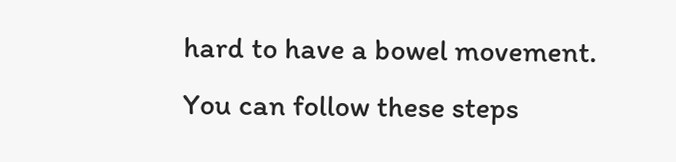hard to have a bowel movement.
You can follow these steps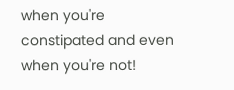when you're constipated and even when you're not!